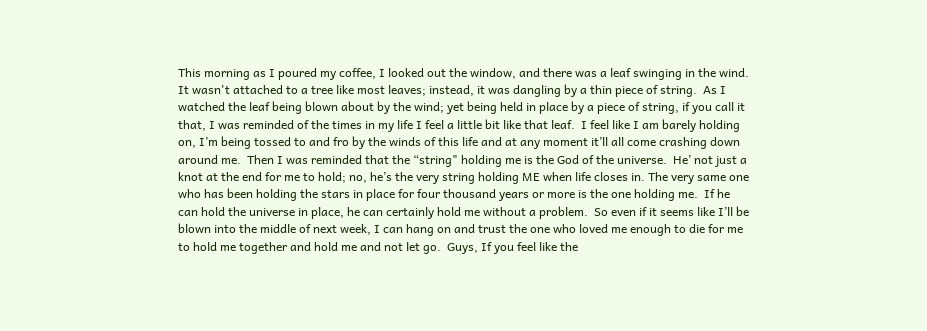This morning as I poured my coffee, I looked out the window, and there was a leaf swinging in the wind.   It wasn't attached to a tree like most leaves; instead, it was dangling by a thin piece of string.  As I watched the leaf being blown about by the wind; yet being held in place by a piece of string, if you call it that, I was reminded of the times in my life I feel a little bit like that leaf.  I feel like I am barely holding on, I’m being tossed to and fro by the winds of this life and at any moment it’ll all come crashing down around me.  Then I was reminded that the “string" holding me is the God of the universe.  He’ not just a knot at the end for me to hold; no, he’s the very string holding ME when life closes in. The very same one who has been holding the stars in place for four thousand years or more is the one holding me.  If he can hold the universe in place, he can certainly hold me without a problem.  So even if it seems like I’ll be blown into the middle of next week, I can hang on and trust the one who loved me enough to die for me to hold me together and hold me and not let go.  Guys, If you feel like the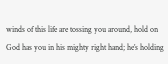winds of this life are tossing you around, hold on God has you in his mighty right hand; he’s holding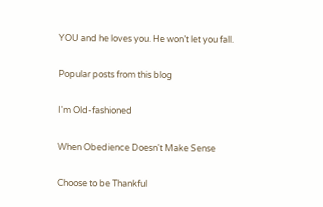YOU and he loves you. He won’t let you fall.

Popular posts from this blog

I'm Old-fashioned

When Obedience Doesn't Make Sense

Choose to be Thankful